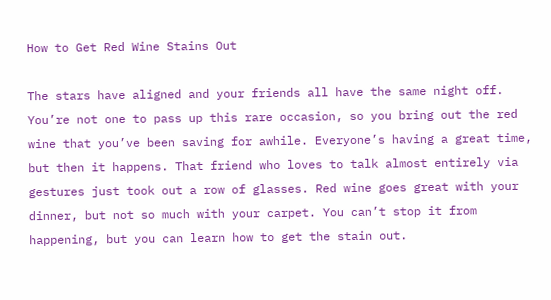How to Get Red Wine Stains Out

The stars have aligned and your friends all have the same night off. You’re not one to pass up this rare occasion, so you bring out the red wine that you’ve been saving for awhile. Everyone’s having a great time, but then it happens. That friend who loves to talk almost entirely via gestures just took out a row of glasses. Red wine goes great with your dinner, but not so much with your carpet. You can’t stop it from happening, but you can learn how to get the stain out.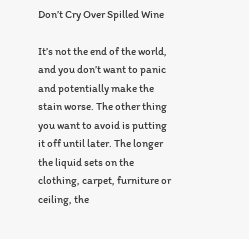Don’t Cry Over Spilled Wine

It’s not the end of the world, and you don’t want to panic and potentially make the stain worse. The other thing you want to avoid is putting it off until later. The longer the liquid sets on the clothing, carpet, furniture or ceiling, the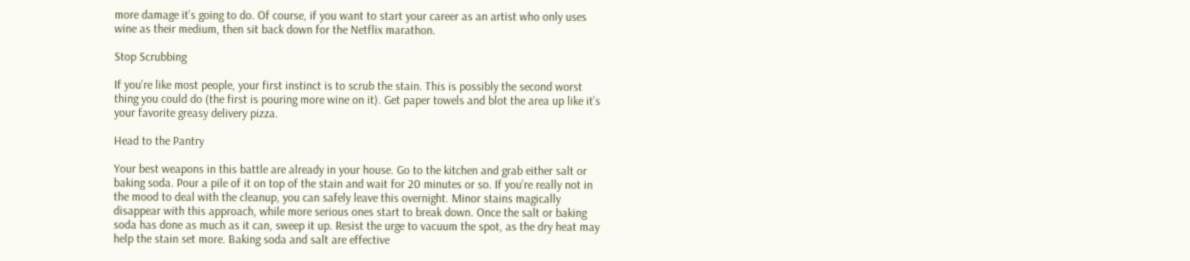more damage it’s going to do. Of course, if you want to start your career as an artist who only uses wine as their medium, then sit back down for the Netflix marathon.

Stop Scrubbing

If you’re like most people, your first instinct is to scrub the stain. This is possibly the second worst thing you could do (the first is pouring more wine on it). Get paper towels and blot the area up like it’s your favorite greasy delivery pizza.

Head to the Pantry

Your best weapons in this battle are already in your house. Go to the kitchen and grab either salt or baking soda. Pour a pile of it on top of the stain and wait for 20 minutes or so. If you’re really not in the mood to deal with the cleanup, you can safely leave this overnight. Minor stains magically disappear with this approach, while more serious ones start to break down. Once the salt or baking soda has done as much as it can, sweep it up. Resist the urge to vacuum the spot, as the dry heat may help the stain set more. Baking soda and salt are effective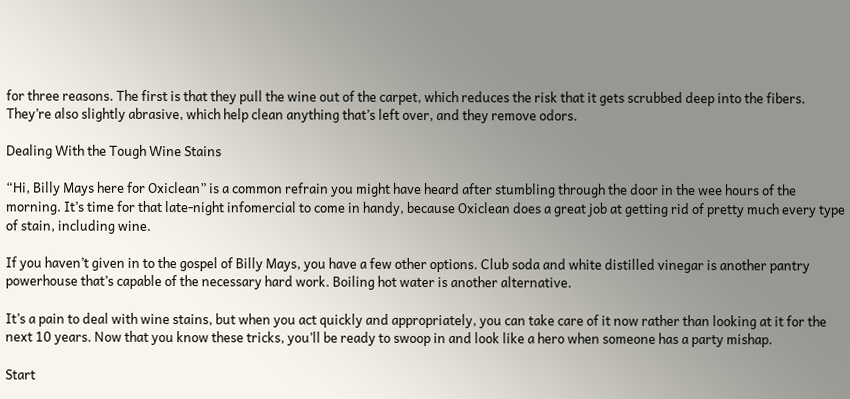for three reasons. The first is that they pull the wine out of the carpet, which reduces the risk that it gets scrubbed deep into the fibers. They’re also slightly abrasive, which help clean anything that’s left over, and they remove odors.

Dealing With the Tough Wine Stains

“Hi, Billy Mays here for Oxiclean” is a common refrain you might have heard after stumbling through the door in the wee hours of the morning. It’s time for that late-night infomercial to come in handy, because Oxiclean does a great job at getting rid of pretty much every type of stain, including wine.

If you haven’t given in to the gospel of Billy Mays, you have a few other options. Club soda and white distilled vinegar is another pantry powerhouse that’s capable of the necessary hard work. Boiling hot water is another alternative.

It’s a pain to deal with wine stains, but when you act quickly and appropriately, you can take care of it now rather than looking at it for the next 10 years. Now that you know these tricks, you’ll be ready to swoop in and look like a hero when someone has a party mishap.

Start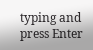typing and press Enter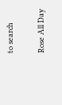to search

Rose All Day